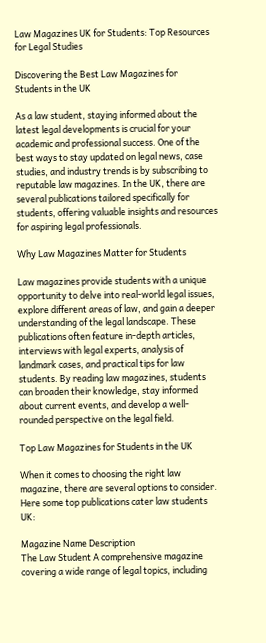Law Magazines UK for Students: Top Resources for Legal Studies

Discovering the Best Law Magazines for Students in the UK

As a law student, staying informed about the latest legal developments is crucial for your academic and professional success. One of the best ways to stay updated on legal news, case studies, and industry trends is by subscribing to reputable law magazines. In the UK, there are several publications tailored specifically for students, offering valuable insights and resources for aspiring legal professionals.

Why Law Magazines Matter for Students

Law magazines provide students with a unique opportunity to delve into real-world legal issues, explore different areas of law, and gain a deeper understanding of the legal landscape. These publications often feature in-depth articles, interviews with legal experts, analysis of landmark cases, and practical tips for law students. By reading law magazines, students can broaden their knowledge, stay informed about current events, and develop a well-rounded perspective on the legal field.

Top Law Magazines for Students in the UK

When it comes to choosing the right law magazine, there are several options to consider. Here some top publications cater law students UK:

Magazine Name Description
The Law Student A comprehensive magazine covering a wide range of legal topics, including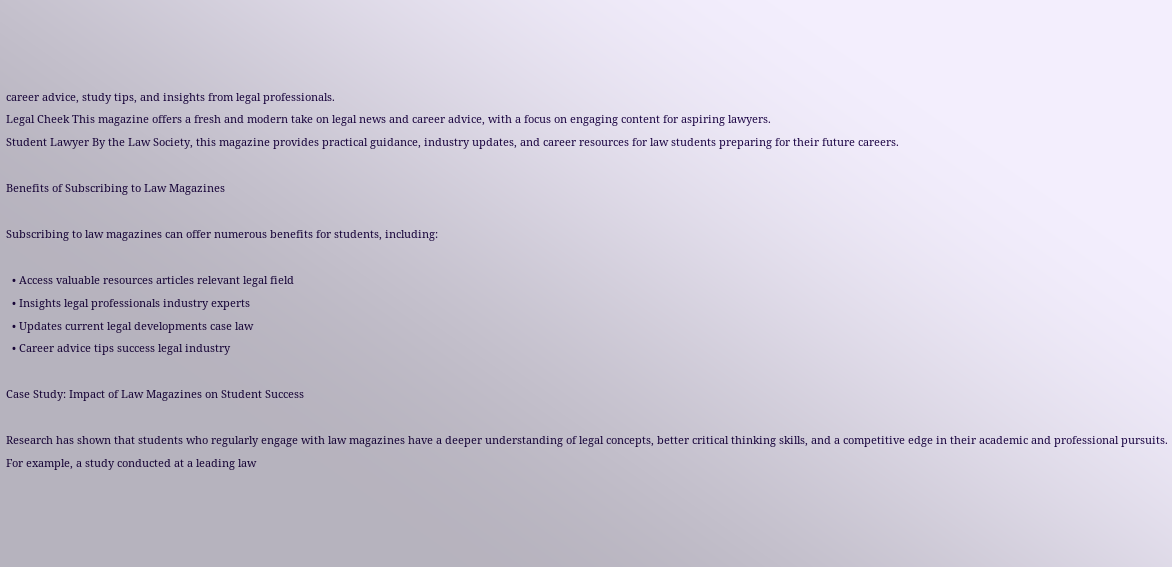career advice, study tips, and insights from legal professionals.
Legal Cheek This magazine offers a fresh and modern take on legal news and career advice, with a focus on engaging content for aspiring lawyers.
Student Lawyer By the Law Society, this magazine provides practical guidance, industry updates, and career resources for law students preparing for their future careers.

Benefits of Subscribing to Law Magazines

Subscribing to law magazines can offer numerous benefits for students, including:

  • Access valuable resources articles relevant legal field
  • Insights legal professionals industry experts
  • Updates current legal developments case law
  • Career advice tips success legal industry

Case Study: Impact of Law Magazines on Student Success

Research has shown that students who regularly engage with law magazines have a deeper understanding of legal concepts, better critical thinking skills, and a competitive edge in their academic and professional pursuits. For example, a study conducted at a leading law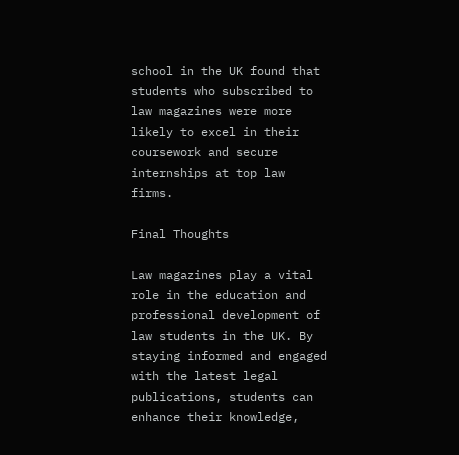school in the UK found that students who subscribed to law magazines were more likely to excel in their coursework and secure internships at top law firms.

Final Thoughts

Law magazines play a vital role in the education and professional development of law students in the UK. By staying informed and engaged with the latest legal publications, students can enhance their knowledge,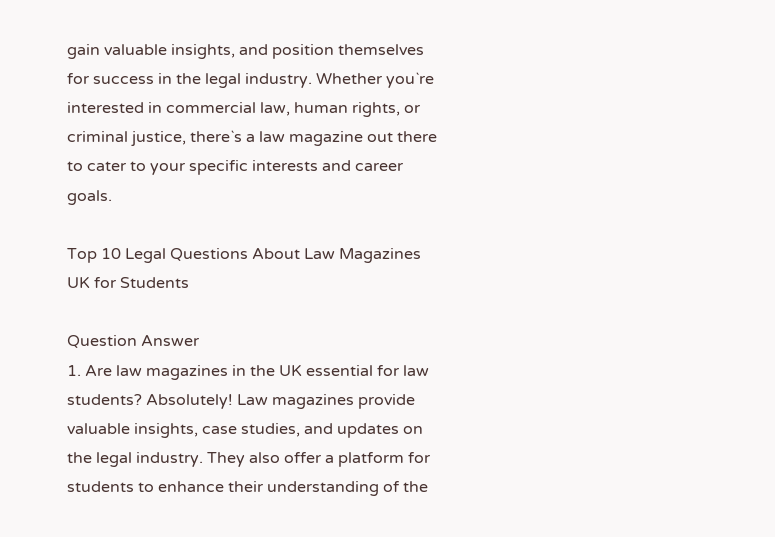gain valuable insights, and position themselves for success in the legal industry. Whether you`re interested in commercial law, human rights, or criminal justice, there`s a law magazine out there to cater to your specific interests and career goals.

Top 10 Legal Questions About Law Magazines UK for Students

Question Answer
1. Are law magazines in the UK essential for law students? Absolutely! Law magazines provide valuable insights, case studies, and updates on the legal industry. They also offer a platform for students to enhance their understanding of the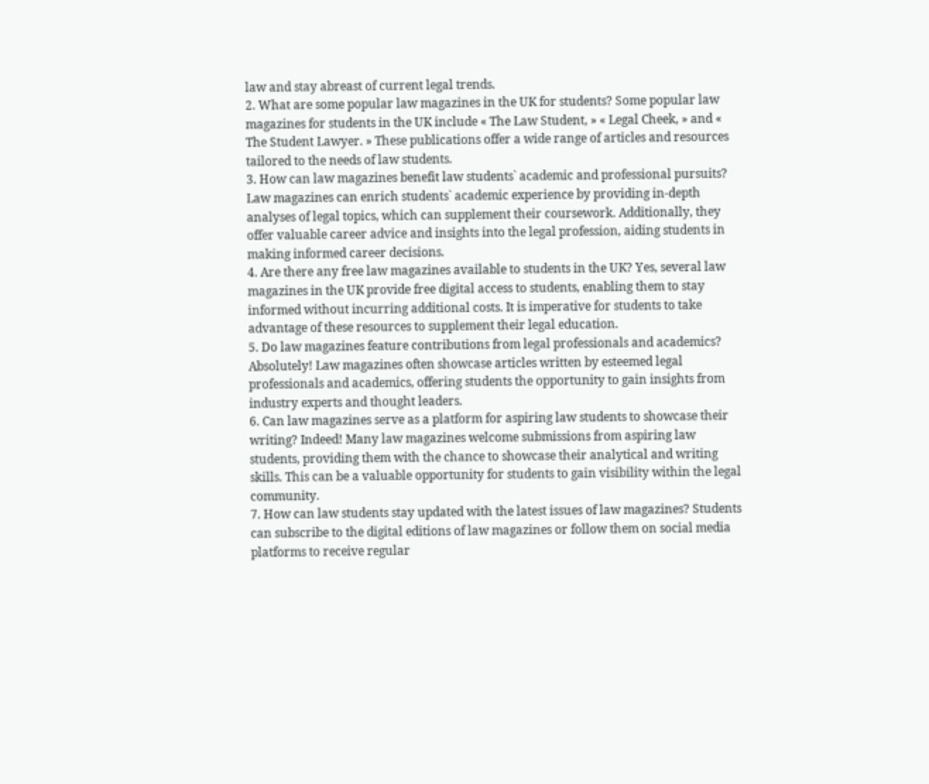law and stay abreast of current legal trends.
2. What are some popular law magazines in the UK for students? Some popular law magazines for students in the UK include « The Law Student, » « Legal Cheek, » and « The Student Lawyer. » These publications offer a wide range of articles and resources tailored to the needs of law students.
3. How can law magazines benefit law students` academic and professional pursuits? Law magazines can enrich students` academic experience by providing in-depth analyses of legal topics, which can supplement their coursework. Additionally, they offer valuable career advice and insights into the legal profession, aiding students in making informed career decisions.
4. Are there any free law magazines available to students in the UK? Yes, several law magazines in the UK provide free digital access to students, enabling them to stay informed without incurring additional costs. It is imperative for students to take advantage of these resources to supplement their legal education.
5. Do law magazines feature contributions from legal professionals and academics? Absolutely! Law magazines often showcase articles written by esteemed legal professionals and academics, offering students the opportunity to gain insights from industry experts and thought leaders.
6. Can law magazines serve as a platform for aspiring law students to showcase their writing? Indeed! Many law magazines welcome submissions from aspiring law students, providing them with the chance to showcase their analytical and writing skills. This can be a valuable opportunity for students to gain visibility within the legal community.
7. How can law students stay updated with the latest issues of law magazines? Students can subscribe to the digital editions of law magazines or follow them on social media platforms to receive regular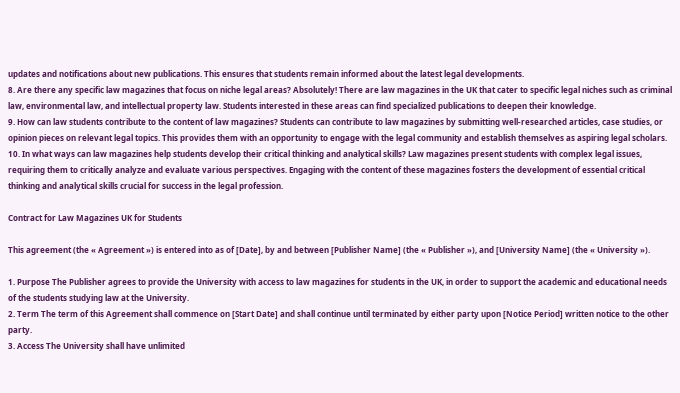updates and notifications about new publications. This ensures that students remain informed about the latest legal developments.
8. Are there any specific law magazines that focus on niche legal areas? Absolutely! There are law magazines in the UK that cater to specific legal niches such as criminal law, environmental law, and intellectual property law. Students interested in these areas can find specialized publications to deepen their knowledge.
9. How can law students contribute to the content of law magazines? Students can contribute to law magazines by submitting well-researched articles, case studies, or opinion pieces on relevant legal topics. This provides them with an opportunity to engage with the legal community and establish themselves as aspiring legal scholars.
10. In what ways can law magazines help students develop their critical thinking and analytical skills? Law magazines present students with complex legal issues, requiring them to critically analyze and evaluate various perspectives. Engaging with the content of these magazines fosters the development of essential critical thinking and analytical skills crucial for success in the legal profession.

Contract for Law Magazines UK for Students

This agreement (the « Agreement ») is entered into as of [Date], by and between [Publisher Name] (the « Publisher »), and [University Name] (the « University »).

1. Purpose The Publisher agrees to provide the University with access to law magazines for students in the UK, in order to support the academic and educational needs of the students studying law at the University.
2. Term The term of this Agreement shall commence on [Start Date] and shall continue until terminated by either party upon [Notice Period] written notice to the other party.
3. Access The University shall have unlimited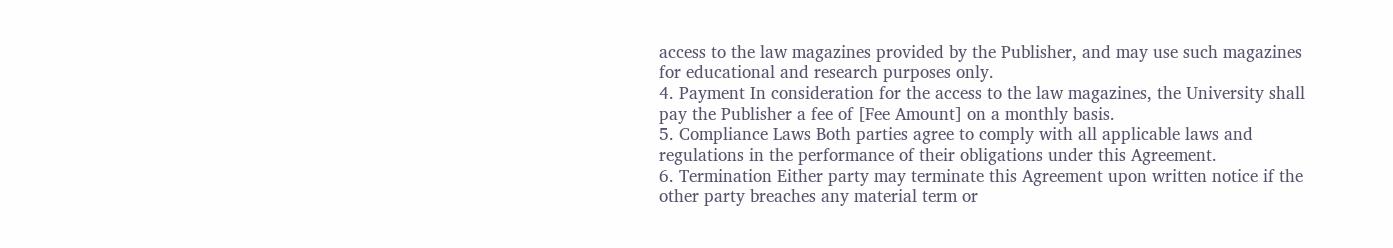access to the law magazines provided by the Publisher, and may use such magazines for educational and research purposes only.
4. Payment In consideration for the access to the law magazines, the University shall pay the Publisher a fee of [Fee Amount] on a monthly basis.
5. Compliance Laws Both parties agree to comply with all applicable laws and regulations in the performance of their obligations under this Agreement.
6. Termination Either party may terminate this Agreement upon written notice if the other party breaches any material term or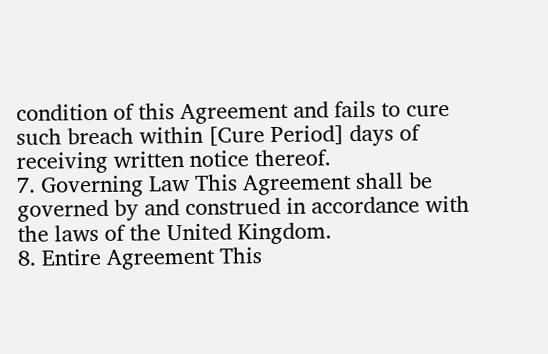condition of this Agreement and fails to cure such breach within [Cure Period] days of receiving written notice thereof.
7. Governing Law This Agreement shall be governed by and construed in accordance with the laws of the United Kingdom.
8. Entire Agreement This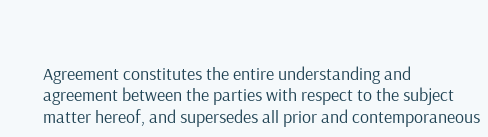Agreement constitutes the entire understanding and agreement between the parties with respect to the subject matter hereof, and supersedes all prior and contemporaneous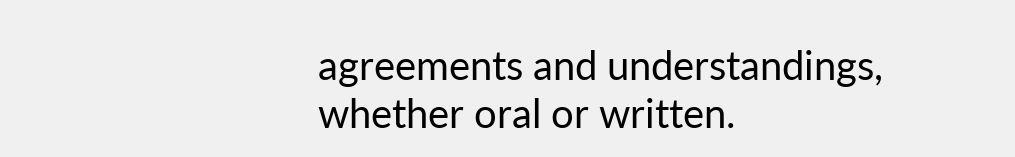agreements and understandings, whether oral or written.